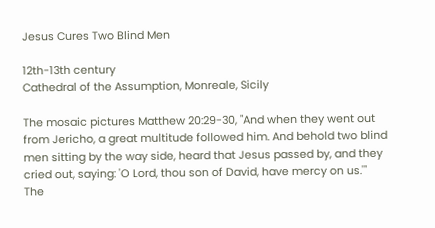Jesus Cures Two Blind Men

12th-13th century
Cathedral of the Assumption, Monreale, Sicily

The mosaic pictures Matthew 20:29-30, "And when they went out from Jericho, a great multitude followed him. And behold two blind men sitting by the way side, heard that Jesus passed by, and they cried out, saying: 'O Lord, thou son of David, have mercy on us.'" The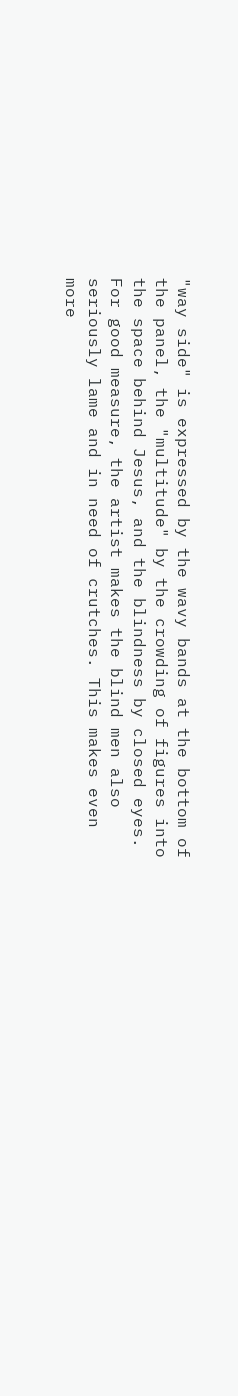"way side" is expressed by the wavy bands at the bottom of the panel, the "multitude" by the crowding of figures into the space behind Jesus, and the blindness by closed eyes. For good measure, the artist makes the blind men also seriously lame and in need of crutches. This makes even more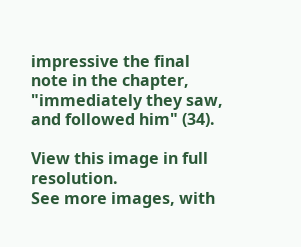impressive the final note in the chapter, "immediately they saw, and followed him" (34).

View this image in full resolution.
See more images, with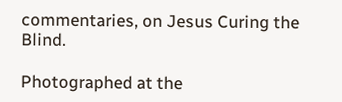commentaries, on Jesus Curing the Blind.

Photographed at the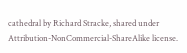cathedral by Richard Stracke, shared under Attribution-NonCommercial-ShareAlike license.